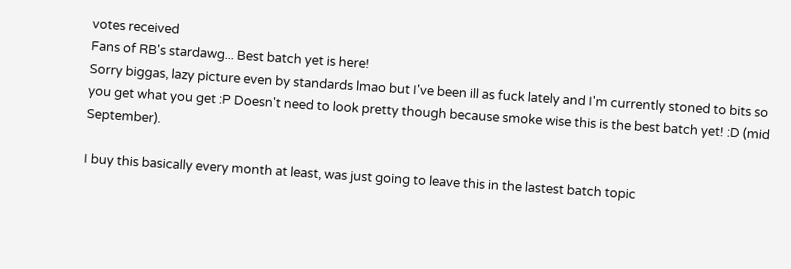votes received
Fans of RB's stardawg... Best batch yet is here!
Sorry biggas, lazy picture even by standards lmao but I've been ill as fuck lately and I'm currently stoned to bits so you get what you get :P Doesn't need to look pretty though because smoke wise this is the best batch yet! :D (mid September).

I buy this basically every month at least, was just going to leave this in the lastest batch topic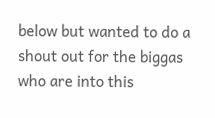below but wanted to do a shout out for the biggas who are into this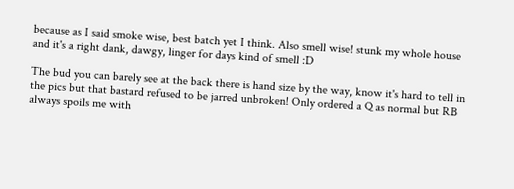because as I said smoke wise, best batch yet I think. Also smell wise! stunk my whole house and it's a right dank, dawgy, linger for days kind of smell :D

The bud you can barely see at the back there is hand size by the way, know it's hard to tell in the pics but that bastard refused to be jarred unbroken! Only ordered a Q as normal but RB always spoils me with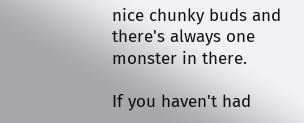nice chunky buds and there's always one monster in there.

If you haven't had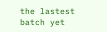the lastest batch yet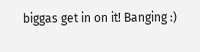biggas get in on it! Banging :)